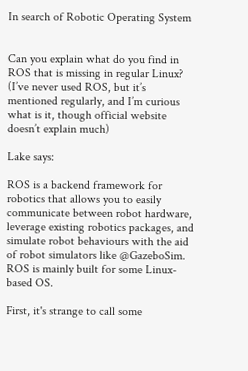In search of Robotic Operating System


Can you explain what do you find in ROS that is missing in regular Linux? (I’ve never used ROS, but it’s mentioned regularly, and I’m curious what is it, though official website doesn’t explain much)

Lake says:

ROS is a backend framework for robotics that allows you to easily communicate between robot hardware, leverage existing robotics packages, and simulate robot behaviours with the aid of robot simulators like @GazeboSim. ROS is mainly built for some Linux-based OS.

First, it's strange to call some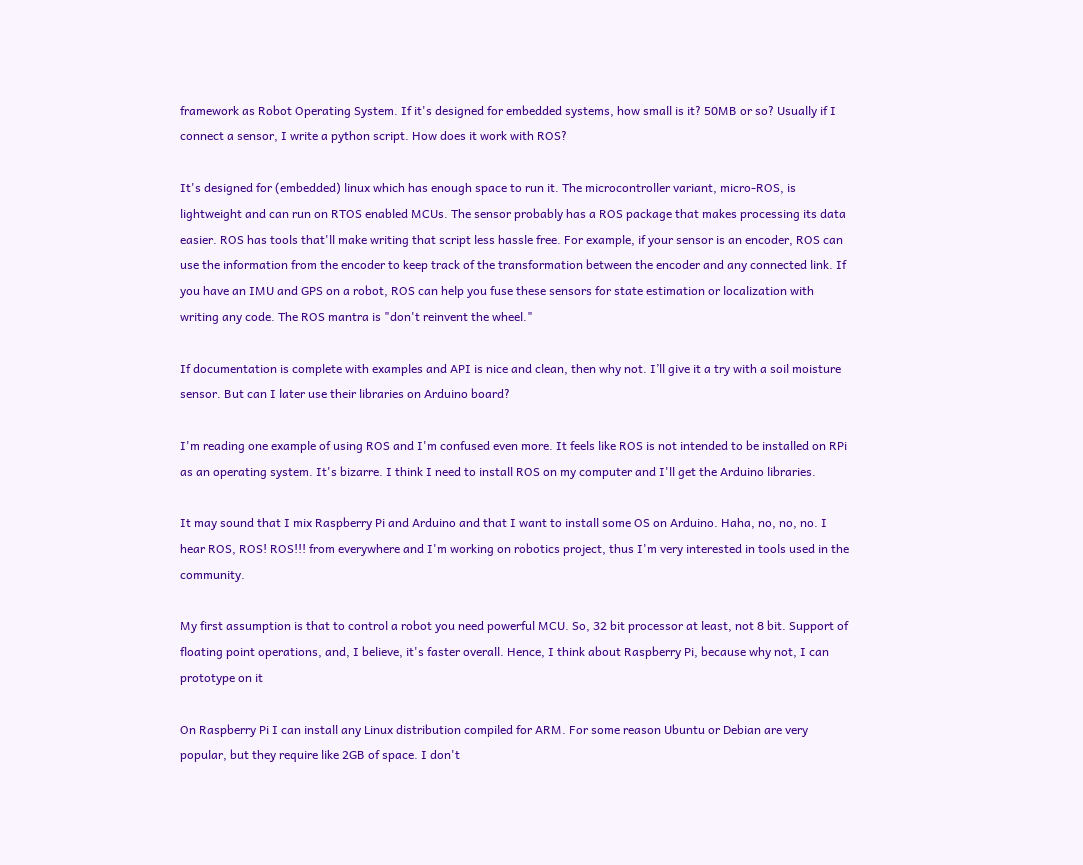framework as Robot Operating System. If it's designed for embedded systems, how small is it? 50MB or so? Usually if I connect a sensor, I write a python script. How does it work with ROS?

It's designed for (embedded) linux which has enough space to run it. The microcontroller variant, micro-ROS, is lightweight and can run on RTOS enabled MCUs. The sensor probably has a ROS package that makes processing its data easier. ROS has tools that'll make writing that script less hassle free. For example, if your sensor is an encoder, ROS can use the information from the encoder to keep track of the transformation between the encoder and any connected link. If you have an IMU and GPS on a robot, ROS can help you fuse these sensors for state estimation or localization with writing any code. The ROS mantra is "don't reinvent the wheel."

If documentation is complete with examples and API is nice and clean, then why not. I’ll give it a try with a soil moisture sensor. But can I later use their libraries on Arduino board?

I'm reading one example of using ROS and I'm confused even more. It feels like ROS is not intended to be installed on RPi as an operating system. It's bizarre. I think I need to install ROS on my computer and I'll get the Arduino libraries.

It may sound that I mix Raspberry Pi and Arduino and that I want to install some OS on Arduino. Haha, no, no, no. I hear ROS, ROS! ROS!!! from everywhere and I'm working on robotics project, thus I'm very interested in tools used in the community.

My first assumption is that to control a robot you need powerful MCU. So, 32 bit processor at least, not 8 bit. Support of floating point operations, and, I believe, it's faster overall. Hence, I think about Raspberry Pi, because why not, I can prototype on it

On Raspberry Pi I can install any Linux distribution compiled for ARM. For some reason Ubuntu or Debian are very popular, but they require like 2GB of space. I don't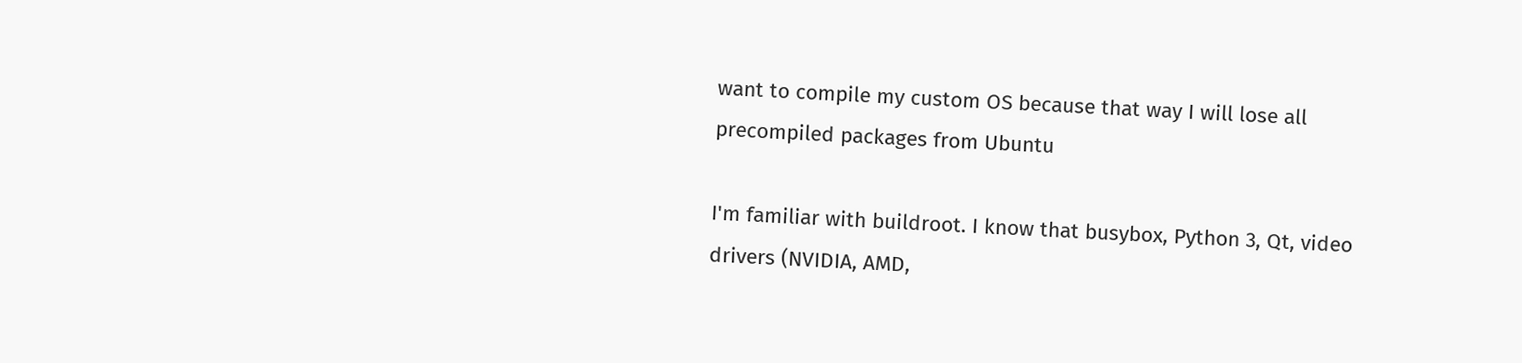want to compile my custom OS because that way I will lose all precompiled packages from Ubuntu

I'm familiar with buildroot. I know that busybox, Python 3, Qt, video drivers (NVIDIA, AMD,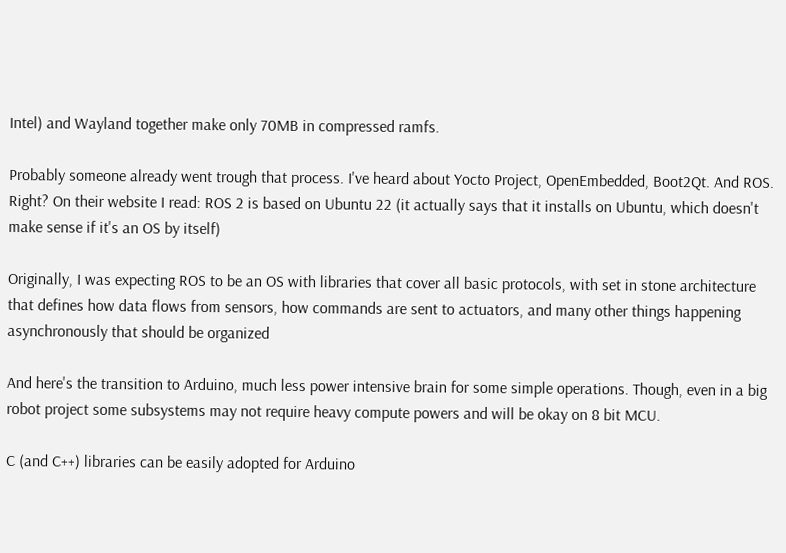Intel) and Wayland together make only 70MB in compressed ramfs.

Probably someone already went trough that process. I've heard about Yocto Project, OpenEmbedded, Boot2Qt. And ROS. Right? On their website I read: ROS 2 is based on Ubuntu 22 (it actually says that it installs on Ubuntu, which doesn't make sense if it's an OS by itself)

Originally, I was expecting ROS to be an OS with libraries that cover all basic protocols, with set in stone architecture that defines how data flows from sensors, how commands are sent to actuators, and many other things happening asynchronously that should be organized

And here's the transition to Arduino, much less power intensive brain for some simple operations. Though, even in a big robot project some subsystems may not require heavy compute powers and will be okay on 8 bit MCU.

C (and C++) libraries can be easily adopted for Arduino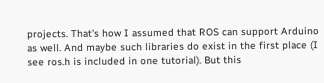projects. That's how I assumed that ROS can support Arduino as well. And maybe such libraries do exist in the first place (I see ros.h is included in one tutorial). But this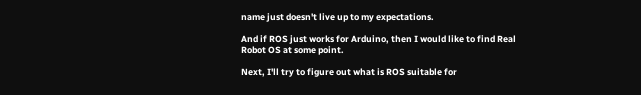name just doesn't live up to my expectations.

And if ROS just works for Arduino, then I would like to find Real Robot OS at some point.

Next, I'll try to figure out what is ROS suitable for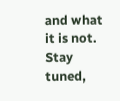and what it is not. Stay tuned,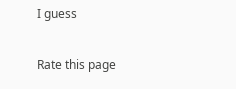I guess

Rate this page